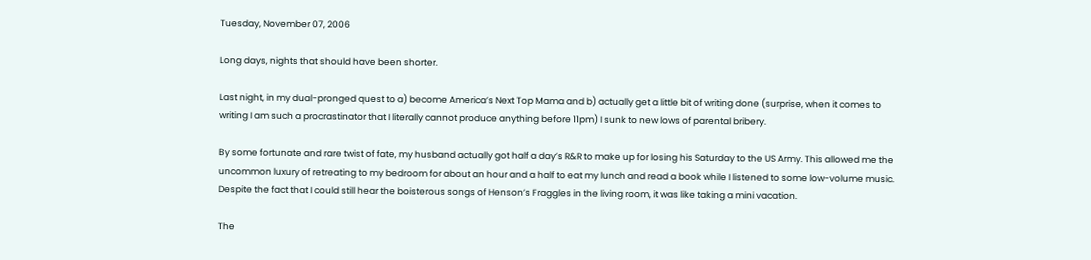Tuesday, November 07, 2006

Long days, nights that should have been shorter.

Last night, in my dual-pronged quest to a) become America’s Next Top Mama and b) actually get a little bit of writing done (surprise, when it comes to writing I am such a procrastinator that I literally cannot produce anything before 11pm) I sunk to new lows of parental bribery.

By some fortunate and rare twist of fate, my husband actually got half a day’s R&R to make up for losing his Saturday to the US Army. This allowed me the uncommon luxury of retreating to my bedroom for about an hour and a half to eat my lunch and read a book while I listened to some low-volume music. Despite the fact that I could still hear the boisterous songs of Henson’s Fraggles in the living room, it was like taking a mini vacation.

The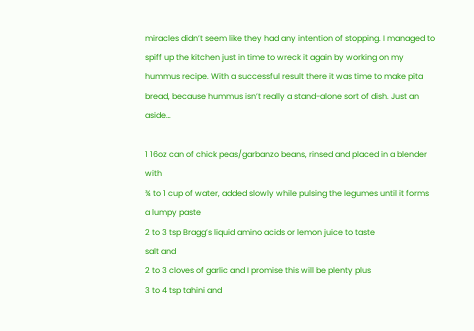miracles didn’t seem like they had any intention of stopping. I managed to spiff up the kitchen just in time to wreck it again by working on my hummus recipe. With a successful result there it was time to make pita bread, because hummus isn’t really a stand-alone sort of dish. Just an aside…

1 16oz can of chick peas/garbanzo beans, rinsed and placed in a blender with
¾ to 1 cup of water, added slowly while pulsing the legumes until it forms a lumpy paste
2 to 3 tsp Bragg’s liquid amino acids or lemon juice to taste
salt and
2 to 3 cloves of garlic and I promise this will be plenty plus
3 to 4 tsp tahini and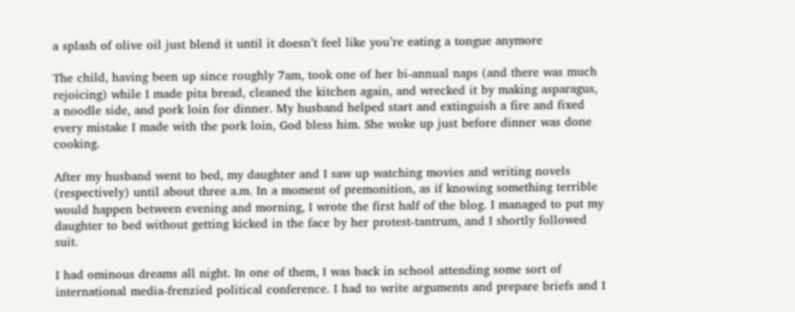a splash of olive oil just blend it until it doesn’t feel like you’re eating a tongue anymore

The child, having been up since roughly 7am, took one of her bi-annual naps (and there was much rejoicing) while I made pita bread, cleaned the kitchen again, and wrecked it by making asparagus, a noodle side, and pork loin for dinner. My husband helped start and extinguish a fire and fixed every mistake I made with the pork loin, God bless him. She woke up just before dinner was done cooking.

After my husband went to bed, my daughter and I saw up watching movies and writing novels (respectively) until about three a.m. In a moment of premonition, as if knowing something terrible would happen between evening and morning, I wrote the first half of the blog. I managed to put my daughter to bed without getting kicked in the face by her protest-tantrum, and I shortly followed suit.

I had ominous dreams all night. In one of them, I was back in school attending some sort of international media-frenzied political conference. I had to write arguments and prepare briefs and I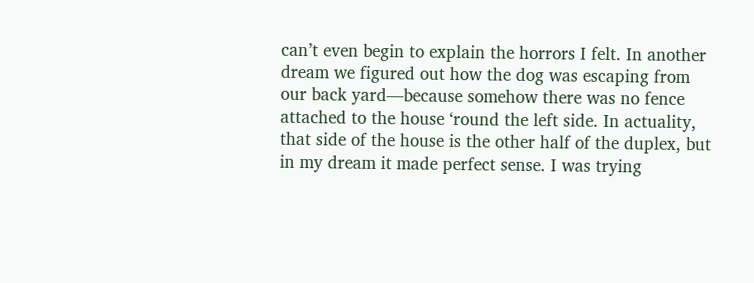can’t even begin to explain the horrors I felt. In another dream we figured out how the dog was escaping from our back yard—because somehow there was no fence attached to the house ‘round the left side. In actuality, that side of the house is the other half of the duplex, but in my dream it made perfect sense. I was trying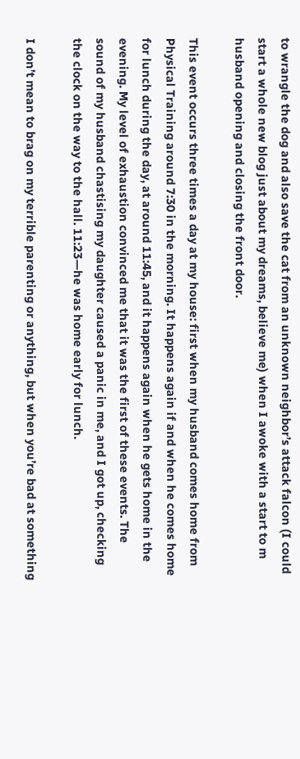to wrangle the dog and also save the cat from an unknown neighbor’s attack falcon (I could start a whole new blog just about my dreams, believe me) when I awoke with a start to m husband opening and closing the front door.

This event occurs three times a day at my house: first when my husband comes home from Physical Training around 7:30 in the morning. It happens again if and when he comes home for lunch during the day, at around 11:45, and it happens again when he gets home in the evening. My level of exhaustion convinced me that it was the first of these events. The sound of my husband chastising my daughter caused a panic in me, and I got up, checking the clock on the way to the hall. 11:23—he was home early for lunch.

I don’t mean to brag on my terrible parenting or anything, but when you’re bad at something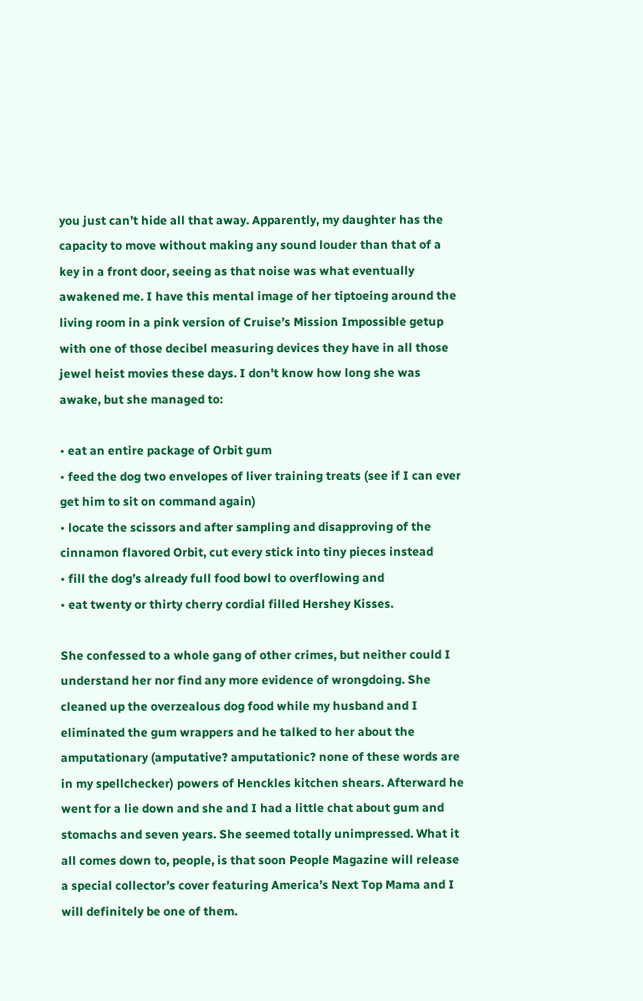you just can’t hide all that away. Apparently, my daughter has the capacity to move without making any sound louder than that of a key in a front door, seeing as that noise was what eventually awakened me. I have this mental image of her tiptoeing around the living room in a pink version of Cruise’s Mission Impossible getup with one of those decibel measuring devices they have in all those jewel heist movies these days. I don’t know how long she was awake, but she managed to:

• eat an entire package of Orbit gum
• feed the dog two envelopes of liver training treats (see if I can ever get him to sit on command again)
• locate the scissors and after sampling and disapproving of the cinnamon flavored Orbit, cut every stick into tiny pieces instead
• fill the dog’s already full food bowl to overflowing and
• eat twenty or thirty cherry cordial filled Hershey Kisses.

She confessed to a whole gang of other crimes, but neither could I understand her nor find any more evidence of wrongdoing. She cleaned up the overzealous dog food while my husband and I eliminated the gum wrappers and he talked to her about the amputationary (amputative? amputationic? none of these words are in my spellchecker) powers of Henckles kitchen shears. Afterward he went for a lie down and she and I had a little chat about gum and stomachs and seven years. She seemed totally unimpressed. What it all comes down to, people, is that soon People Magazine will release a special collector’s cover featuring America’s Next Top Mama and I will definitely be one of them.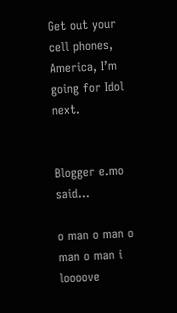Get out your cell phones, America, I’m going for Idol next.


Blogger e.mo said...

o man o man o man o man i loooove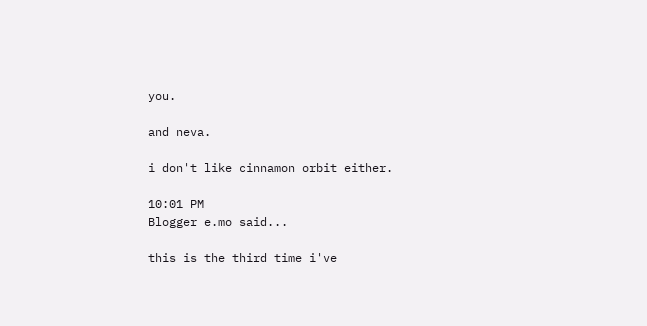you.

and neva.

i don't like cinnamon orbit either.

10:01 PM
Blogger e.mo said...

this is the third time i've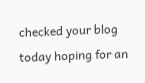checked your blog today hoping for an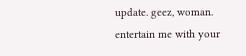update. geez, woman. entertain me with your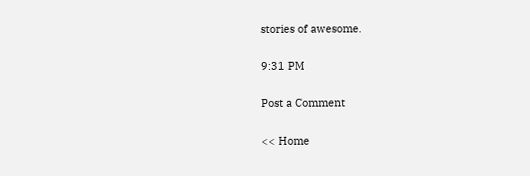stories of awesome.

9:31 PM

Post a Comment

<< Home